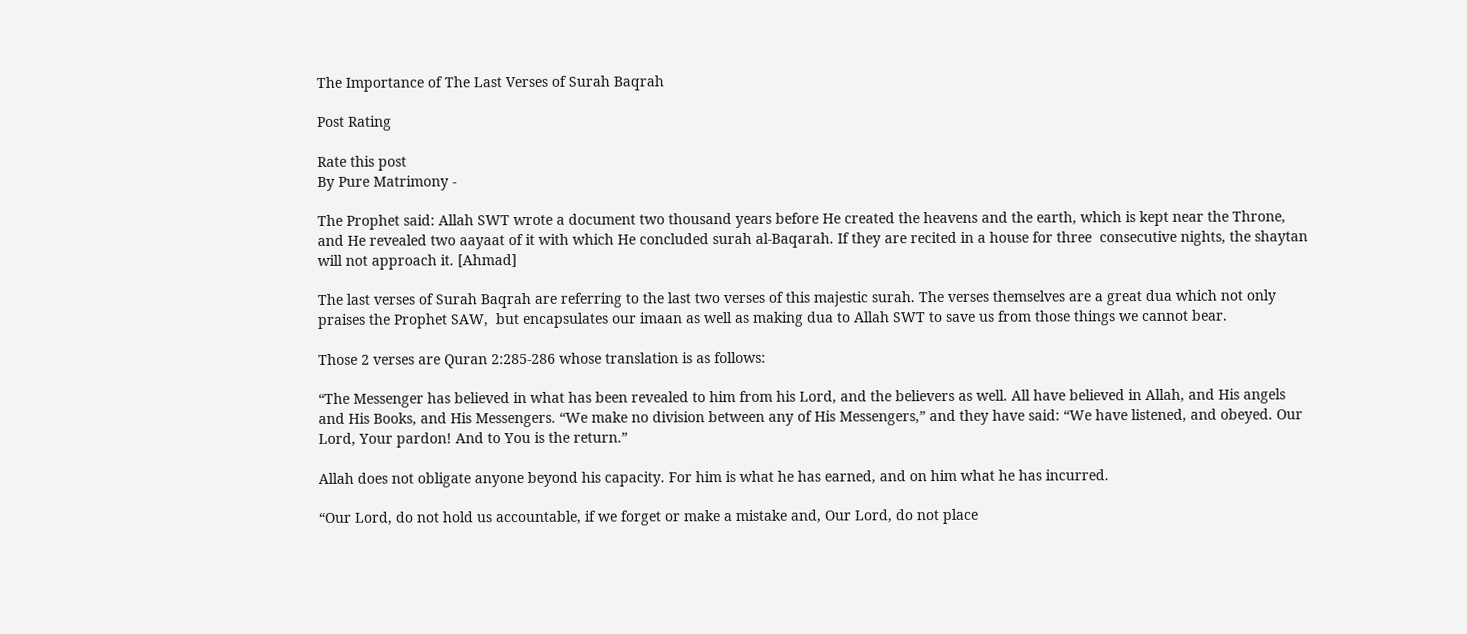The Importance of The Last Verses of Surah Baqrah

Post Rating

Rate this post
By Pure Matrimony -

The Prophet said: Allah SWT wrote a document two thousand years before He created the heavens and the earth, which is kept near the Throne, and He revealed two aayaat of it with which He concluded surah al-Baqarah. If they are recited in a house for three  consecutive nights, the shaytan will not approach it. [Ahmad]

The last verses of Surah Baqrah are referring to the last two verses of this majestic surah. The verses themselves are a great dua which not only praises the Prophet SAW,  but encapsulates our imaan as well as making dua to Allah SWT to save us from those things we cannot bear.

Those 2 verses are Quran 2:285-286 whose translation is as follows:

“The Messenger has believed in what has been revealed to him from his Lord, and the believers as well. All have believed in Allah, and His angels and His Books, and His Messengers. “We make no division between any of His Messengers,” and they have said: “We have listened, and obeyed. Our Lord, Your pardon! And to You is the return.”

Allah does not obligate anyone beyond his capacity. For him is what he has earned, and on him what he has incurred.

“Our Lord, do not hold us accountable, if we forget or make a mistake and, Our Lord, do not place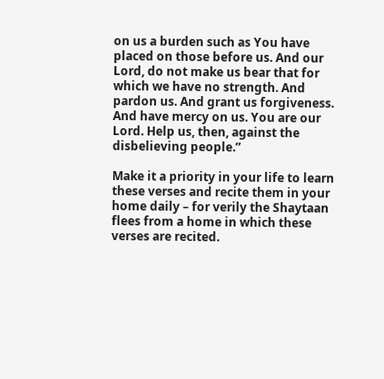on us a burden such as You have placed on those before us. And our Lord, do not make us bear that for which we have no strength. And pardon us. And grant us forgiveness. And have mercy on us. You are our Lord. Help us, then, against the disbelieving people.”

Make it a priority in your life to learn these verses and recite them in your home daily – for verily the Shaytaan flees from a home in which these verses are recited.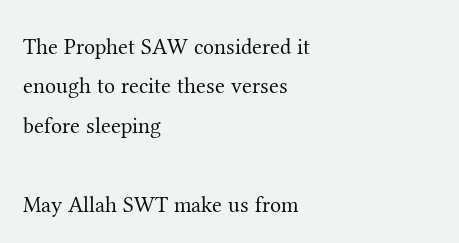The Prophet SAW considered it enough to recite these verses before sleeping

May Allah SWT make us from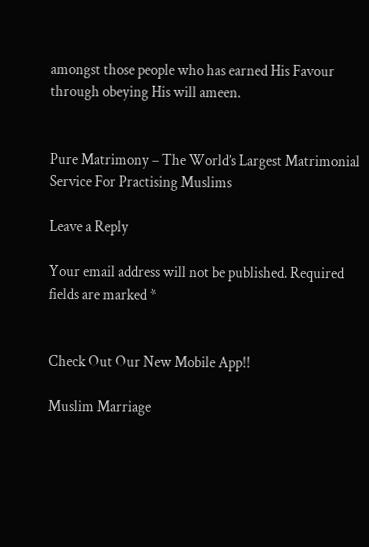amongst those people who has earned His Favour through obeying His will ameen.


Pure Matrimony – The World’s Largest Matrimonial Service For Practising Muslims

Leave a Reply

Your email address will not be published. Required fields are marked *


Check Out Our New Mobile App!!

Muslim Marriage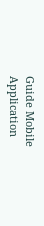Guide Mobile Application